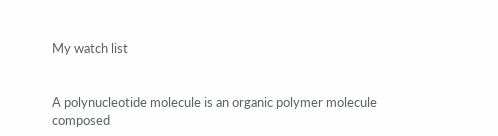My watch list


A polynucleotide molecule is an organic polymer molecule composed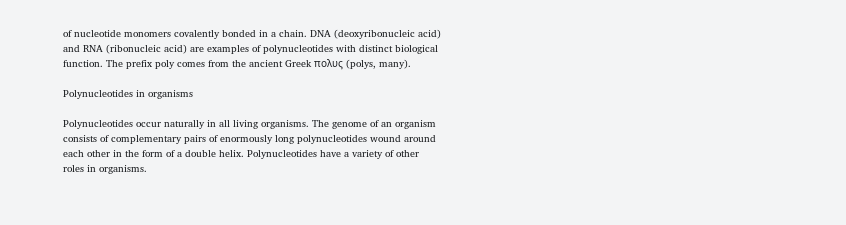of nucleotide monomers covalently bonded in a chain. DNA (deoxyribonucleic acid) and RNA (ribonucleic acid) are examples of polynucleotides with distinct biological function. The prefix poly comes from the ancient Greek πολυς (polys, many).

Polynucleotides in organisms

Polynucleotides occur naturally in all living organisms. The genome of an organism consists of complementary pairs of enormously long polynucleotides wound around each other in the form of a double helix. Polynucleotides have a variety of other roles in organisms.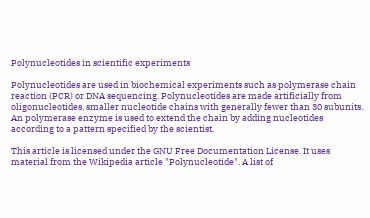Polynucleotides in scientific experiments

Polynucleotides are used in biochemical experiments such as polymerase chain reaction (PCR) or DNA sequencing. Polynucleotides are made artificially from oligonucleotides, smaller nucleotide chains with generally fewer than 30 subunits. An polymerase enzyme is used to extend the chain by adding nucleotides according to a pattern specified by the scientist.

This article is licensed under the GNU Free Documentation License. It uses material from the Wikipedia article "Polynucleotide". A list of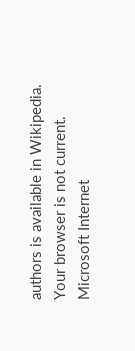authors is available in Wikipedia.
Your browser is not current. Microsoft Internet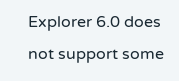Explorer 6.0 does not support some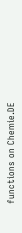functions on Chemie.DE